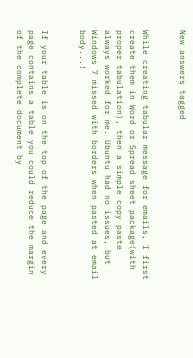New answers tagged


While creating tabular message for emails, I first create them in Word or Spread sheet package(with proper tabulation), then a simple copy paste always worked for me. Ubuntu had no issues, but Windows 7 missed with borders when pasted at email body...!


If your table is on the top of the page and every page contains a table you could reduce the margin of the complete document by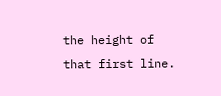the height of that first line.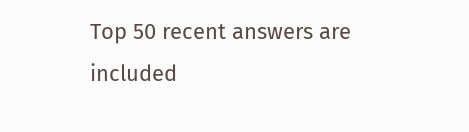Top 50 recent answers are included